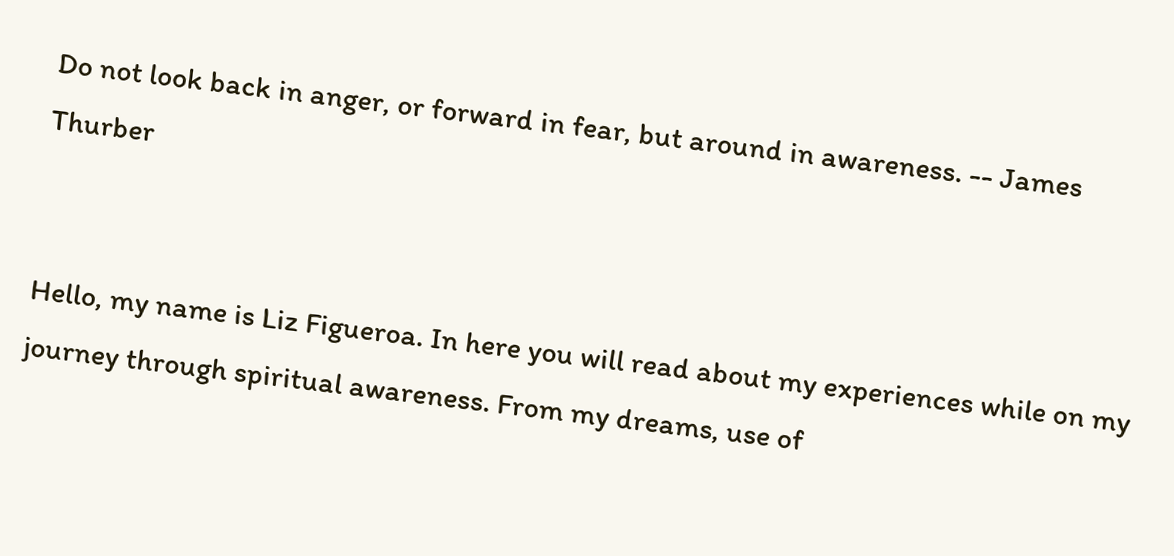Do not look back in anger, or forward in fear, but around in awareness. -- James Thurber


Hello, my name is Liz Figueroa. In here you will read about my experiences while on my journey through spiritual awareness. From my dreams, use of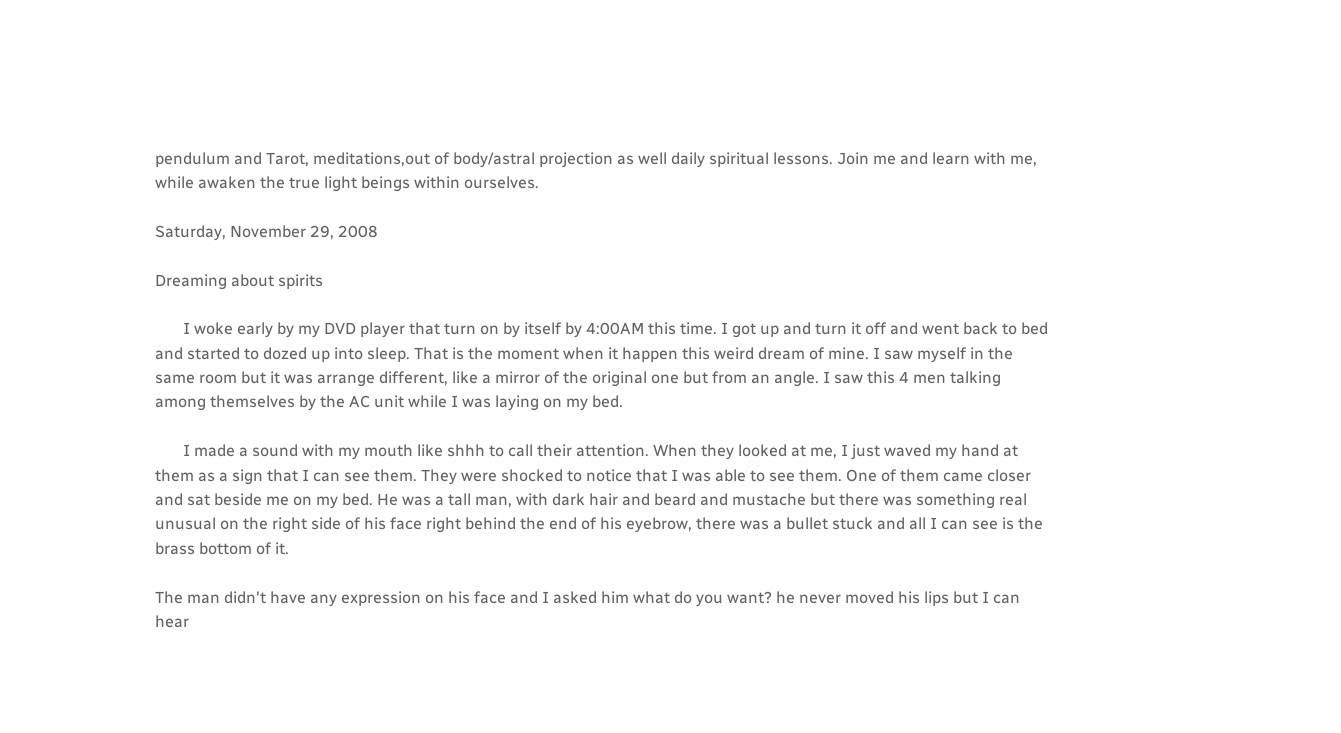pendulum and Tarot, meditations,out of body/astral projection as well daily spiritual lessons. Join me and learn with me, while awaken the true light beings within ourselves.

Saturday, November 29, 2008

Dreaming about spirits

       I woke early by my DVD player that turn on by itself by 4:00AM this time. I got up and turn it off and went back to bed and started to dozed up into sleep. That is the moment when it happen this weird dream of mine. I saw myself in the same room but it was arrange different, like a mirror of the original one but from an angle. I saw this 4 men talking among themselves by the AC unit while I was laying on my bed.

       I made a sound with my mouth like shhh to call their attention. When they looked at me, I just waved my hand at them as a sign that I can see them. They were shocked to notice that I was able to see them. One of them came closer and sat beside me on my bed. He was a tall man, with dark hair and beard and mustache but there was something real unusual on the right side of his face right behind the end of his eyebrow, there was a bullet stuck and all I can see is the brass bottom of it.

The man didn't have any expression on his face and I asked him what do you want? he never moved his lips but I can hear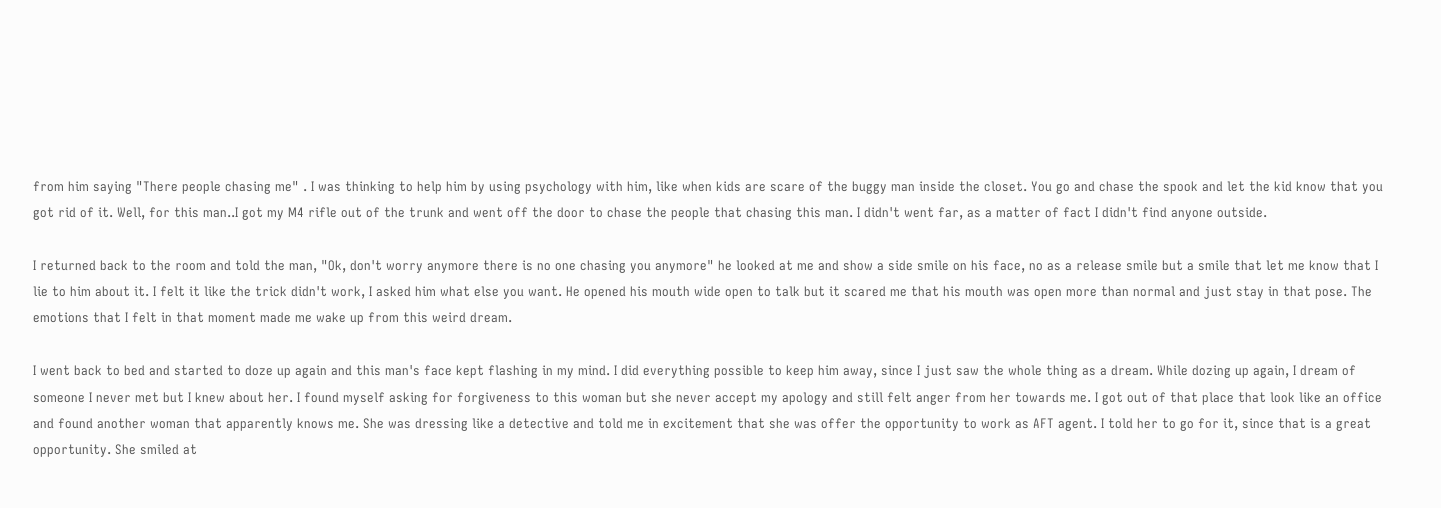from him saying "There people chasing me" . I was thinking to help him by using psychology with him, like when kids are scare of the buggy man inside the closet. You go and chase the spook and let the kid know that you got rid of it. Well, for this man..I got my M4 rifle out of the trunk and went off the door to chase the people that chasing this man. I didn't went far, as a matter of fact I didn't find anyone outside.

I returned back to the room and told the man, "Ok, don't worry anymore there is no one chasing you anymore" he looked at me and show a side smile on his face, no as a release smile but a smile that let me know that I lie to him about it. I felt it like the trick didn't work, I asked him what else you want. He opened his mouth wide open to talk but it scared me that his mouth was open more than normal and just stay in that pose. The emotions that I felt in that moment made me wake up from this weird dream.

I went back to bed and started to doze up again and this man's face kept flashing in my mind. I did everything possible to keep him away, since I just saw the whole thing as a dream. While dozing up again, I dream of someone I never met but I knew about her. I found myself asking for forgiveness to this woman but she never accept my apology and still felt anger from her towards me. I got out of that place that look like an office and found another woman that apparently knows me. She was dressing like a detective and told me in excitement that she was offer the opportunity to work as AFT agent. I told her to go for it, since that is a great opportunity. She smiled at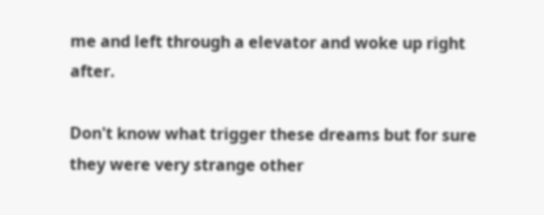me and left through a elevator and woke up right after.

Don't know what trigger these dreams but for sure they were very strange other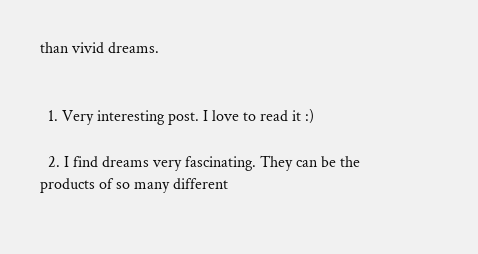than vivid dreams.


  1. Very interesting post. I love to read it :)

  2. I find dreams very fascinating. They can be the products of so many different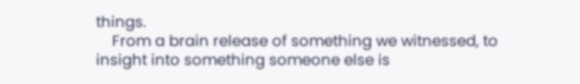things.
    From a brain release of something we witnessed, to insight into something someone else is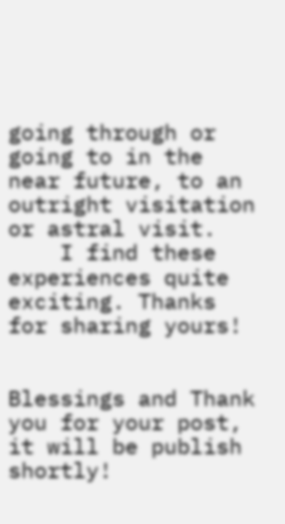going through or going to in the near future, to an outright visitation or astral visit.
    I find these experiences quite exciting. Thanks for sharing yours!


Blessings and Thank you for your post, it will be publish shortly!